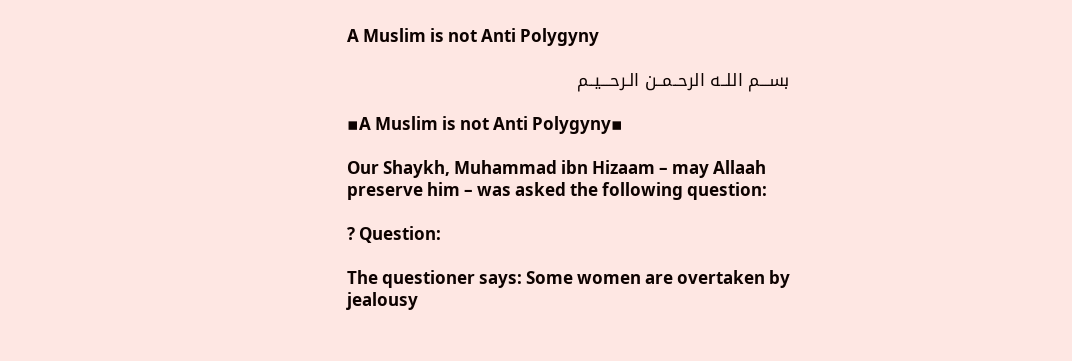A Muslim is not Anti Polygyny

بســـم اللــه الرحــمــن الـرحـــيــم

▪A Muslim is not Anti Polygyny▪

Our Shaykh, Muhammad ibn Hizaam – may Allaah preserve him – was asked the following question:

? Question:

The questioner says: Some women are overtaken by jealousy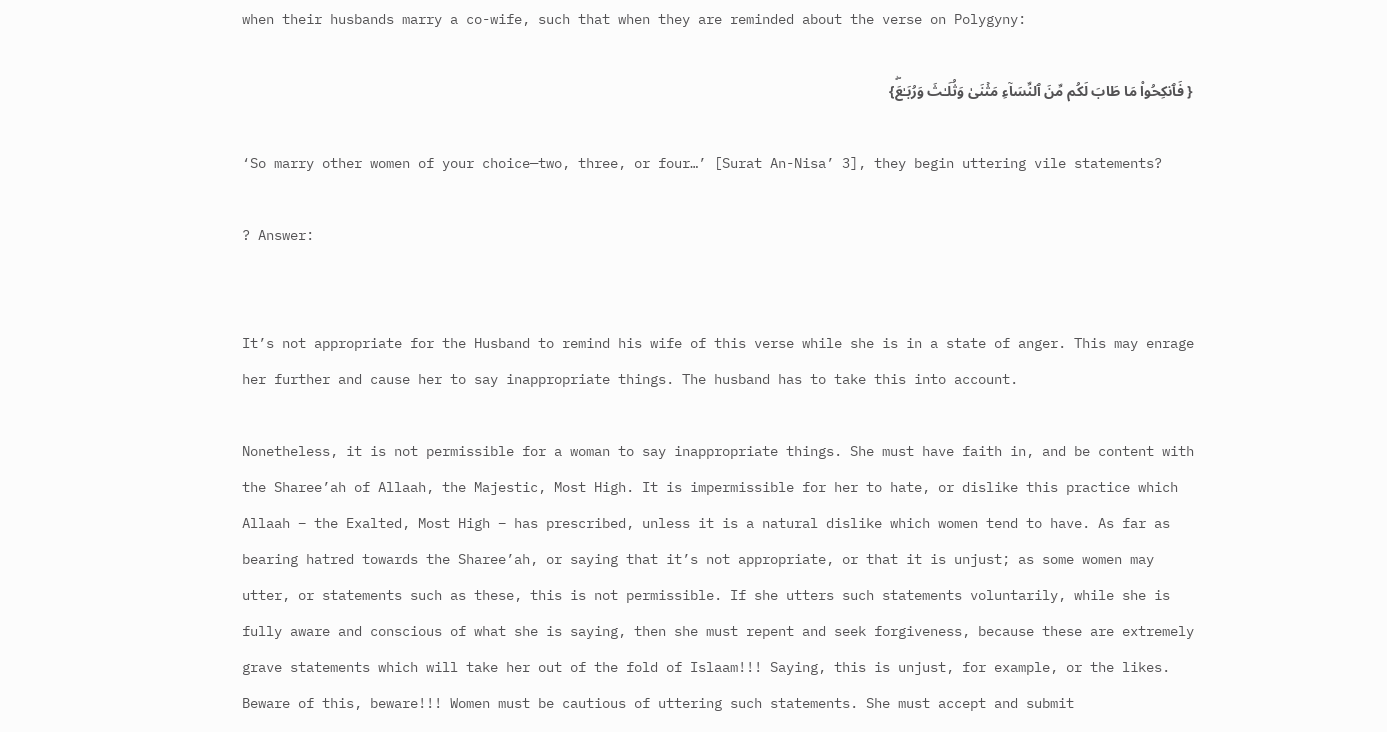when their husbands marry a co-wife, such that when they are reminded about the verse on Polygyny:

{ فَٱنكِحُوا۟ مَا طَابَ لَكُم مِّنَ ٱلنِّسَاۤءِ مَثۡنَىٰ وَثُلَـٰثَ وَرُبَـٰعَۖ}

‘So marry other women of your choice—two, three, or four…’ [Surat An-Nisa’ 3], they begin uttering vile statements?

? Answer:


It’s not appropriate for the Husband to remind his wife of this verse while she is in a state of anger. This may enrage her further and cause her to say inappropriate things. The husband has to take this into account.

Nonetheless, it is not permissible for a woman to say inappropriate things. She must have faith in, and be content with the Sharee’ah of Allaah, the Majestic, Most High. It is impermissible for her to hate, or dislike this practice which Allaah – the Exalted, Most High – has prescribed, unless it is a natural dislike which women tend to have. As far as bearing hatred towards the Sharee’ah, or saying that it’s not appropriate, or that it is unjust; as some women may utter, or statements such as these, this is not permissible. If she utters such statements voluntarily, while she is fully aware and conscious of what she is saying, then she must repent and seek forgiveness, because these are extremely grave statements which will take her out of the fold of Islaam!!! Saying, this is unjust, for example, or the likes. Beware of this, beware!!! Women must be cautious of uttering such statements. She must accept and submit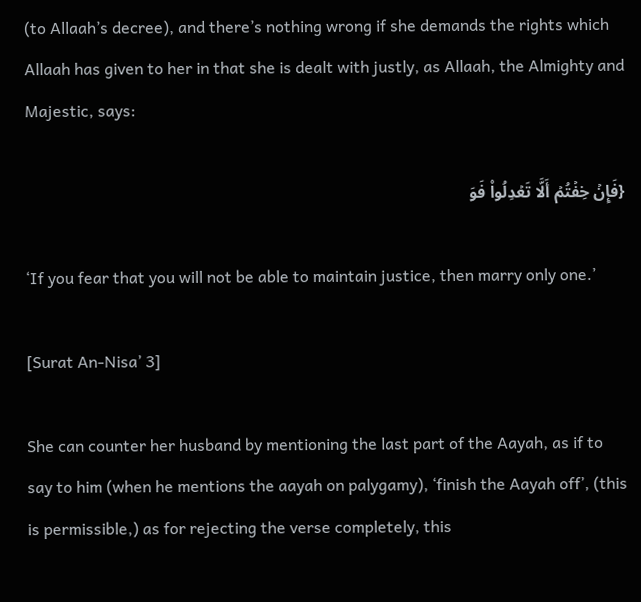(to Allaah’s decree), and there’s nothing wrong if she demands the rights which Allaah has given to her in that she is dealt with justly, as Allaah, the Almighty and Majestic, says:

{فَإِنۡ خِفۡتُمۡ أَلَّا تَعۡدِلُوا۟ فَوَ

‘If you fear that you will not be able to maintain justice, then marry only one.’

[Surat An-Nisa’ 3]

She can counter her husband by mentioning the last part of the Aayah, as if to say to him (when he mentions the aayah on palygamy), ‘finish the Aayah off’, (this is permissible,) as for rejecting the verse completely, this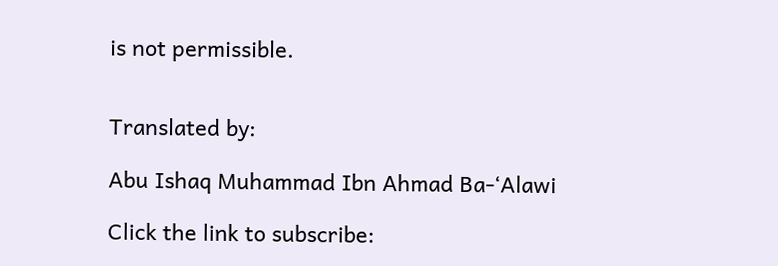is not permissible.


Translated by:

Abu Ishaq Muhammad Ibn Ahmad Ba-‘Alawi

Click the link to subscribe: